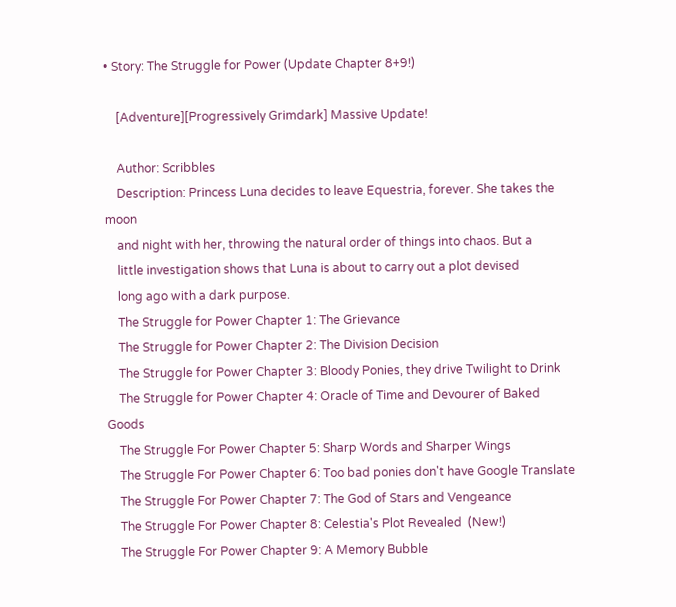• Story: The Struggle for Power (Update Chapter 8+9!)

    [Adventure][Progressively Grimdark] Massive Update!

    Author: Scribbles
    Description: Princess Luna decides to leave Equestria, forever. She takes the moon
    and night with her, throwing the natural order of things into chaos. But a
    little investigation shows that Luna is about to carry out a plot devised
    long ago with a dark purpose.
    The Struggle for Power Chapter 1: The Grievance
    The Struggle for Power Chapter 2: The Division Decision
    The Struggle for Power Chapter 3: Bloody Ponies, they drive Twilight to Drink
    The Struggle for Power Chapter 4: Oracle of Time and Devourer of Baked Goods
    The Struggle For Power Chapter 5: Sharp Words and Sharper Wings
    The Struggle For Power Chapter 6: Too bad ponies don't have Google Translate
    The Struggle For Power Chapter 7: The God of Stars and Vengeance
    The Struggle For Power Chapter 8: Celestia's Plot Revealed  (New!)
    The Struggle For Power Chapter 9: A Memory Bubble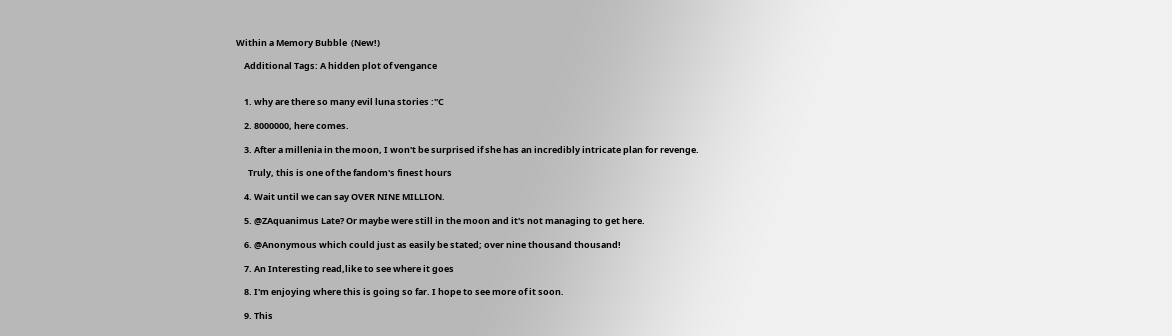Within a Memory Bubble  (New!)

    Additional Tags: A hidden plot of vengance


    1. why are there so many evil luna stories :''C

    2. 8000000, here comes.

    3. After a millenia in the moon, I won't be surprised if she has an incredibly intricate plan for revenge.

      Truly, this is one of the fandom's finest hours

    4. Wait until we can say OVER NINE MILLION.

    5. @ZAquanimus Late? Or maybe were still in the moon and it's not managing to get here.

    6. @Anonymous which could just as easily be stated; over nine thousand thousand!

    7. An Interesting read,like to see where it goes

    8. I'm enjoying where this is going so far. I hope to see more of it soon.

    9. This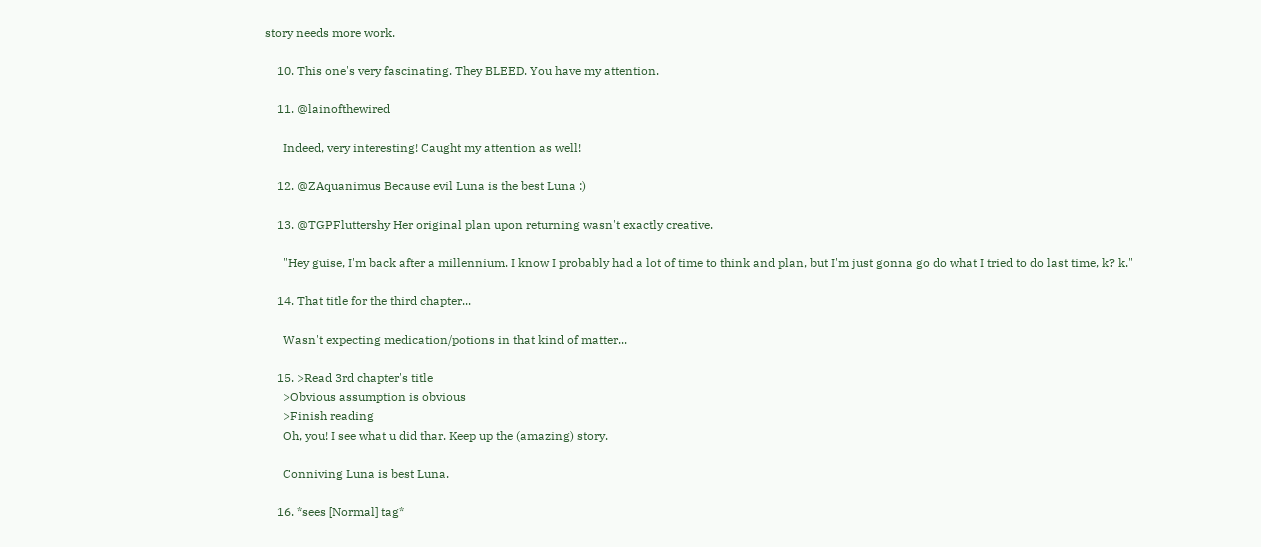story needs more work.

    10. This one's very fascinating. They BLEED. You have my attention.

    11. @lainofthewired

      Indeed, very interesting! Caught my attention as well!

    12. @ZAquanimus Because evil Luna is the best Luna :)

    13. @TGPFluttershy Her original plan upon returning wasn't exactly creative.

      "Hey guise, I'm back after a millennium. I know I probably had a lot of time to think and plan, but I'm just gonna go do what I tried to do last time, k? k."

    14. That title for the third chapter...

      Wasn't expecting medication/potions in that kind of matter...

    15. >Read 3rd chapter's title
      >Obvious assumption is obvious
      >Finish reading
      Oh, you! I see what u did thar. Keep up the (amazing) story.

      Conniving Luna is best Luna.

    16. *sees [Normal] tag*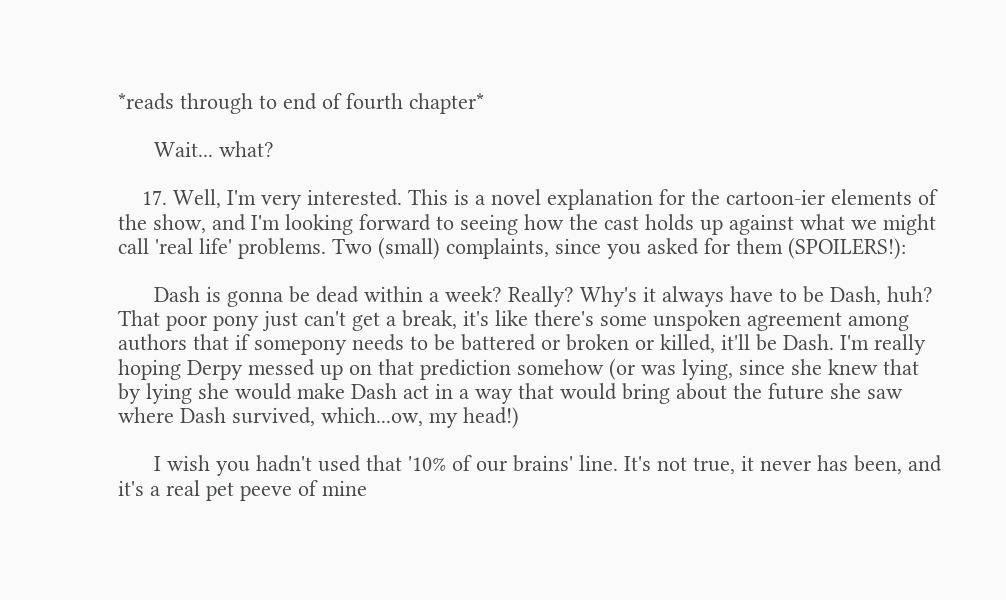*reads through to end of fourth chapter*

      Wait... what?

    17. Well, I'm very interested. This is a novel explanation for the cartoon-ier elements of the show, and I'm looking forward to seeing how the cast holds up against what we might call 'real life' problems. Two (small) complaints, since you asked for them (SPOILERS!):

      Dash is gonna be dead within a week? Really? Why's it always have to be Dash, huh? That poor pony just can't get a break, it's like there's some unspoken agreement among authors that if somepony needs to be battered or broken or killed, it'll be Dash. I'm really hoping Derpy messed up on that prediction somehow (or was lying, since she knew that by lying she would make Dash act in a way that would bring about the future she saw where Dash survived, which...ow, my head!)

      I wish you hadn't used that '10% of our brains' line. It's not true, it never has been, and it's a real pet peeve of mine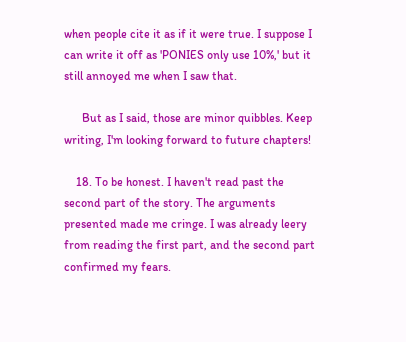when people cite it as if it were true. I suppose I can write it off as 'PONIES only use 10%,' but it still annoyed me when I saw that.

      But as I said, those are minor quibbles. Keep writing, I'm looking forward to future chapters!

    18. To be honest. I haven't read past the second part of the story. The arguments presented made me cringe. I was already leery from reading the first part, and the second part confirmed my fears.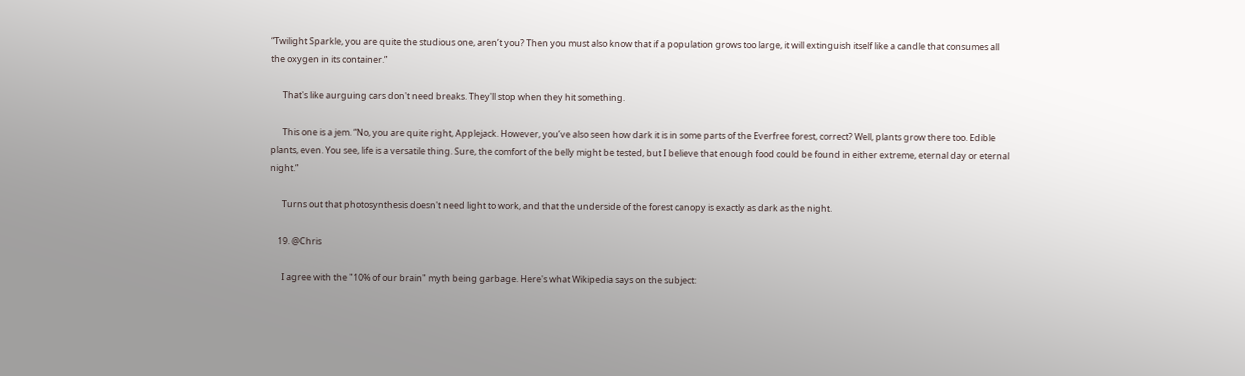“Twilight Sparkle, you are quite the studious one, aren’t you? Then you must also know that if a population grows too large, it will extinguish itself like a candle that consumes all the oxygen in its container.”

      That's like aurguing cars don't need breaks. They'll stop when they hit something.

      This one is a jem. “No, you are quite right, Applejack. However, you’ve also seen how dark it is in some parts of the Everfree forest, correct? Well, plants grow there too. Edible plants, even. You see, life is a versatile thing. Sure, the comfort of the belly might be tested, but I believe that enough food could be found in either extreme, eternal day or eternal night.”

      Turns out that photosynthesis doesn't need light to work, and that the underside of the forest canopy is exactly as dark as the night.

    19. @Chris

      I agree with the "10% of our brain" myth being garbage. Here's what Wikipedia says on the subject: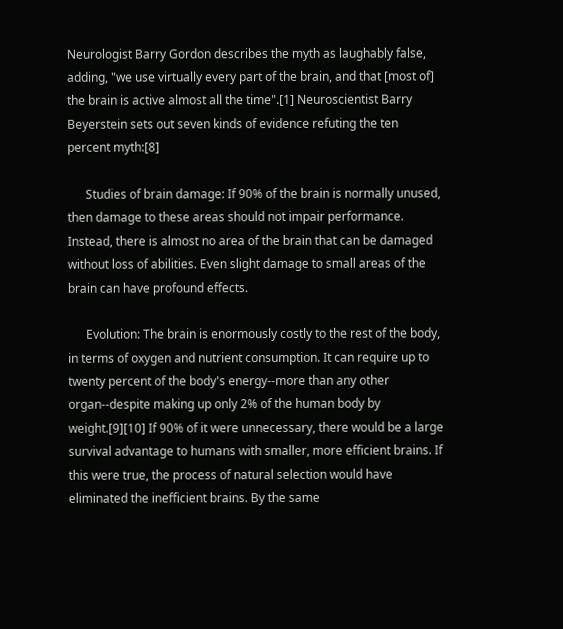Neurologist Barry Gordon describes the myth as laughably false, adding, "we use virtually every part of the brain, and that [most of] the brain is active almost all the time".[1] Neuroscientist Barry Beyerstein sets out seven kinds of evidence refuting the ten percent myth:[8]

      Studies of brain damage: If 90% of the brain is normally unused, then damage to these areas should not impair performance. Instead, there is almost no area of the brain that can be damaged without loss of abilities. Even slight damage to small areas of the brain can have profound effects.

      Evolution: The brain is enormously costly to the rest of the body, in terms of oxygen and nutrient consumption. It can require up to twenty percent of the body's energy--more than any other organ--despite making up only 2% of the human body by weight.[9][10] If 90% of it were unnecessary, there would be a large survival advantage to humans with smaller, more efficient brains. If this were true, the process of natural selection would have eliminated the inefficient brains. By the same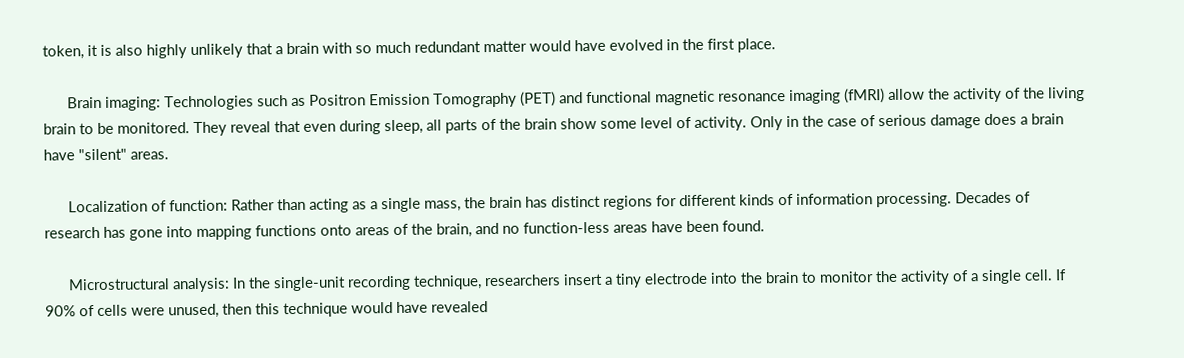token, it is also highly unlikely that a brain with so much redundant matter would have evolved in the first place.

      Brain imaging: Technologies such as Positron Emission Tomography (PET) and functional magnetic resonance imaging (fMRI) allow the activity of the living brain to be monitored. They reveal that even during sleep, all parts of the brain show some level of activity. Only in the case of serious damage does a brain have "silent" areas.

      Localization of function: Rather than acting as a single mass, the brain has distinct regions for different kinds of information processing. Decades of research has gone into mapping functions onto areas of the brain, and no function-less areas have been found.

      Microstructural analysis: In the single-unit recording technique, researchers insert a tiny electrode into the brain to monitor the activity of a single cell. If 90% of cells were unused, then this technique would have revealed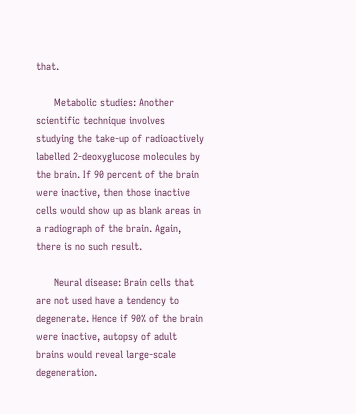that.

      Metabolic studies: Another scientific technique involves studying the take-up of radioactively labelled 2-deoxyglucose molecules by the brain. If 90 percent of the brain were inactive, then those inactive cells would show up as blank areas in a radiograph of the brain. Again, there is no such result.

      Neural disease: Brain cells that are not used have a tendency to degenerate. Hence if 90% of the brain were inactive, autopsy of adult brains would reveal large-scale degeneration.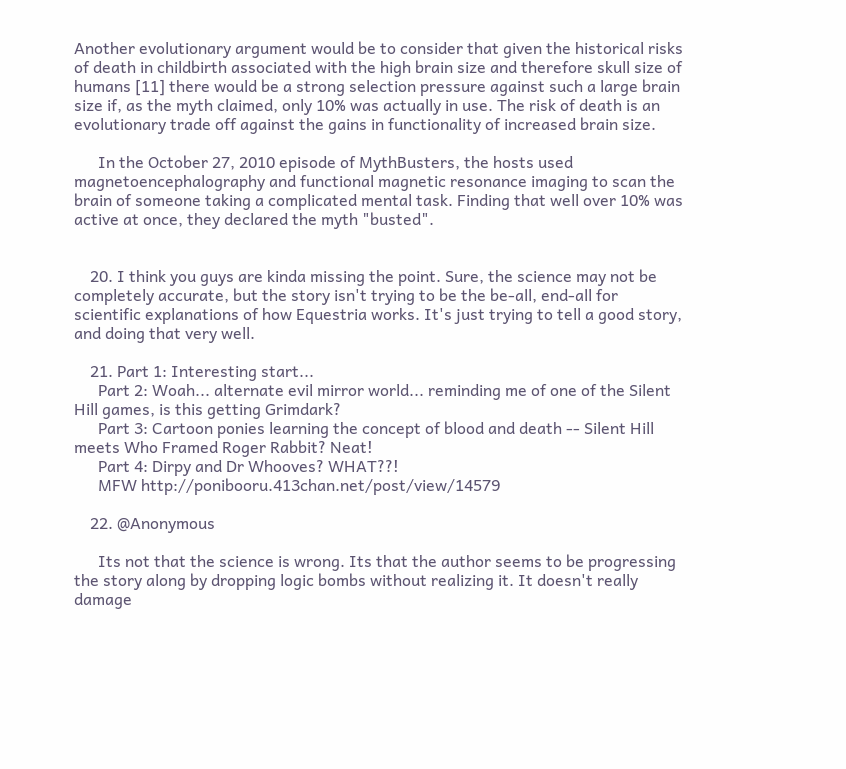Another evolutionary argument would be to consider that given the historical risks of death in childbirth associated with the high brain size and therefore skull size of humans [11] there would be a strong selection pressure against such a large brain size if, as the myth claimed, only 10% was actually in use. The risk of death is an evolutionary trade off against the gains in functionality of increased brain size.

      In the October 27, 2010 episode of MythBusters, the hosts used magnetoencephalography and functional magnetic resonance imaging to scan the brain of someone taking a complicated mental task. Finding that well over 10% was active at once, they declared the myth "busted".


    20. I think you guys are kinda missing the point. Sure, the science may not be completely accurate, but the story isn't trying to be the be-all, end-all for scientific explanations of how Equestria works. It's just trying to tell a good story, and doing that very well.

    21. Part 1: Interesting start...
      Part 2: Woah... alternate evil mirror world... reminding me of one of the Silent Hill games, is this getting Grimdark?
      Part 3: Cartoon ponies learning the concept of blood and death -- Silent Hill meets Who Framed Roger Rabbit? Neat!
      Part 4: Dirpy and Dr Whooves? WHAT??!
      MFW http://ponibooru.413chan.net/post/view/14579

    22. @Anonymous

      Its not that the science is wrong. Its that the author seems to be progressing the story along by dropping logic bombs without realizing it. It doesn't really damage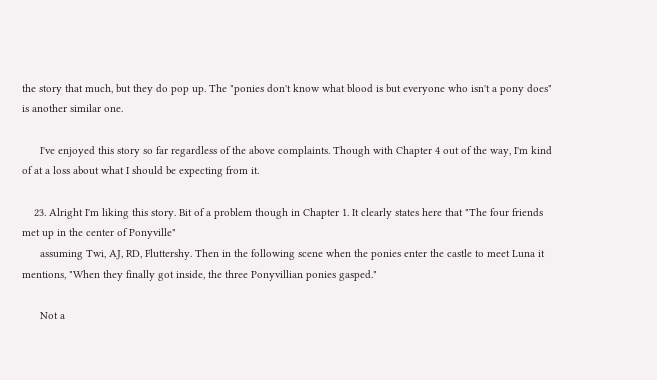the story that much, but they do pop up. The "ponies don't know what blood is but everyone who isn't a pony does" is another similar one.

      I've enjoyed this story so far regardless of the above complaints. Though with Chapter 4 out of the way, I'm kind of at a loss about what I should be expecting from it.

    23. Alright I'm liking this story. Bit of a problem though in Chapter 1. It clearly states here that "The four friends met up in the center of Ponyville"
      assuming Twi, AJ, RD, Fluttershy. Then in the following scene when the ponies enter the castle to meet Luna it mentions, "When they finally got inside, the three Ponyvillian ponies gasped."

      Not a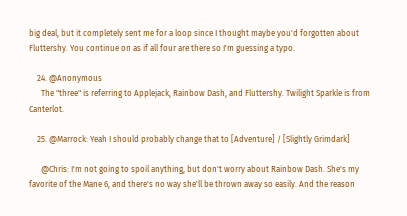big deal, but it completely sent me for a loop since I thought maybe you'd forgotten about Fluttershy. You continue on as if all four are there so I'm guessing a typo.

    24. @Anonymous
      The "three" is referring to Applejack, Rainbow Dash, and Fluttershy. Twilight Sparkle is from Canterlot.

    25. @Marrock: Yeah I should probably change that to [Adventure] / [Slightly Grimdark]

      @Chris: I'm not going to spoil anything, but don't worry about Rainbow Dash. She's my favorite of the Mane 6, and there's no way she'll be thrown away so easily. And the reason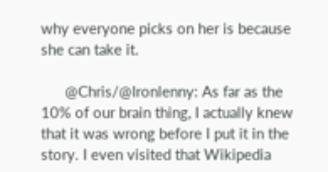why everyone picks on her is because she can take it.

      @Chris/@Ironlenny: As far as the 10% of our brain thing, I actually knew that it was wrong before I put it in the story. I even visited that Wikipedia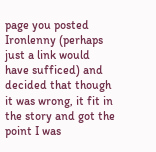page you posted Ironlenny (perhaps just a link would have sufficed) and decided that though it was wrong, it fit in the story and got the point I was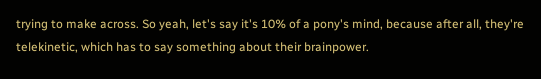trying to make across. So yeah, let's say it's 10% of a pony's mind, because after all, they're telekinetic, which has to say something about their brainpower.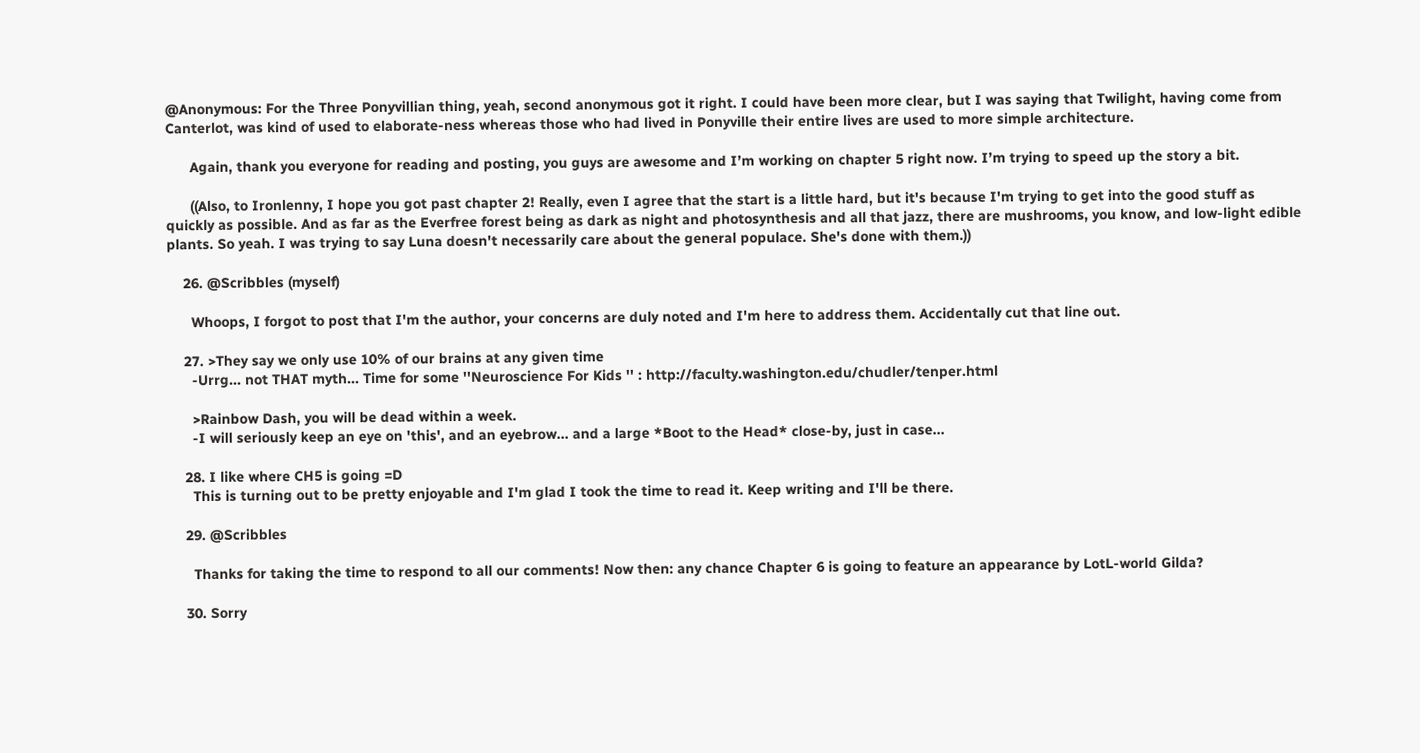@Anonymous: For the Three Ponyvillian thing, yeah, second anonymous got it right. I could have been more clear, but I was saying that Twilight, having come from Canterlot, was kind of used to elaborate-ness whereas those who had lived in Ponyville their entire lives are used to more simple architecture.

      Again, thank you everyone for reading and posting, you guys are awesome and I’m working on chapter 5 right now. I’m trying to speed up the story a bit.

      ((Also, to Ironlenny, I hope you got past chapter 2! Really, even I agree that the start is a little hard, but it's because I'm trying to get into the good stuff as quickly as possible. And as far as the Everfree forest being as dark as night and photosynthesis and all that jazz, there are mushrooms, you know, and low-light edible plants. So yeah. I was trying to say Luna doesn't necessarily care about the general populace. She's done with them.))

    26. @Scribbles (myself)

      Whoops, I forgot to post that I'm the author, your concerns are duly noted and I'm here to address them. Accidentally cut that line out.

    27. >They say we only use 10% of our brains at any given time
      -Urrg... not THAT myth... Time for some ''Neuroscience For Kids '' : http://faculty.washington.edu/chudler/tenper.html

      >Rainbow Dash, you will be dead within a week.
      -I will seriously keep an eye on 'this', and an eyebrow... and a large *Boot to the Head* close-by, just in case...

    28. I like where CH5 is going =D
      This is turning out to be pretty enjoyable and I'm glad I took the time to read it. Keep writing and I'll be there.

    29. @Scribbles

      Thanks for taking the time to respond to all our comments! Now then: any chance Chapter 6 is going to feature an appearance by LotL-world Gilda?

    30. Sorry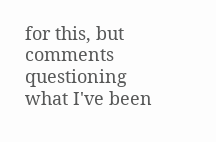for this, but comments questioning what I've been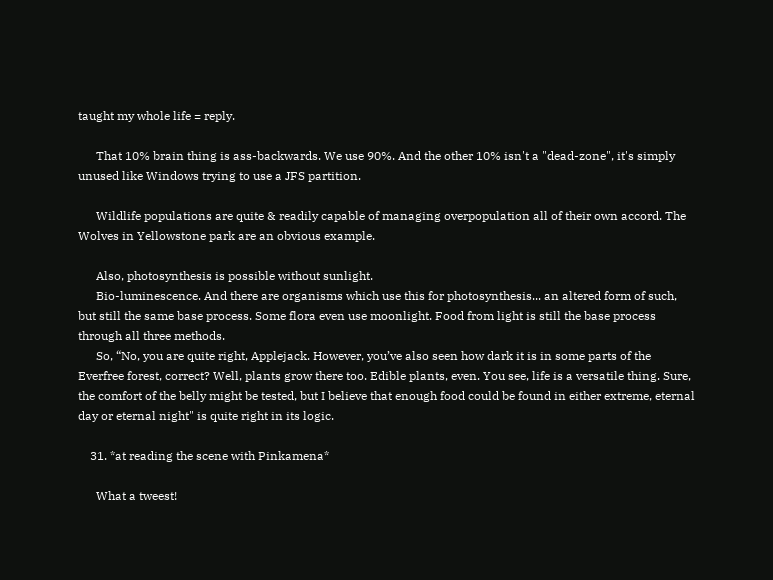taught my whole life = reply.

      That 10% brain thing is ass-backwards. We use 90%. And the other 10% isn't a "dead-zone", it's simply unused like Windows trying to use a JFS partition.

      Wildlife populations are quite & readily capable of managing overpopulation all of their own accord. The Wolves in Yellowstone park are an obvious example.

      Also, photosynthesis is possible without sunlight.
      Bio-luminescence. And there are organisms which use this for photosynthesis... an altered form of such, but still the same base process. Some flora even use moonlight. Food from light is still the base process through all three methods.
      So, “No, you are quite right, Applejack. However, you’ve also seen how dark it is in some parts of the Everfree forest, correct? Well, plants grow there too. Edible plants, even. You see, life is a versatile thing. Sure, the comfort of the belly might be tested, but I believe that enough food could be found in either extreme, eternal day or eternal night" is quite right in its logic.

    31. *at reading the scene with Pinkamena*

      What a tweest!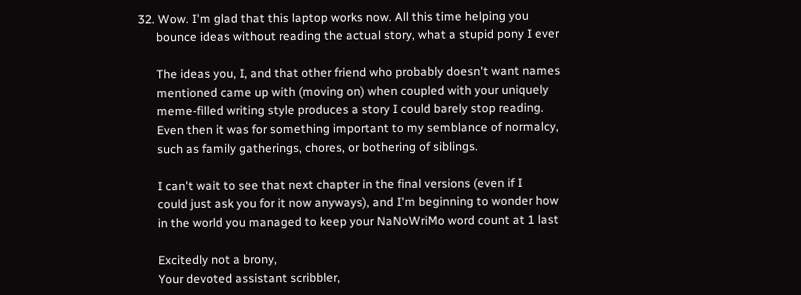32. Wow. I'm glad that this laptop works now. All this time helping you
      bounce ideas without reading the actual story, what a stupid pony I ever

      The ideas you, I, and that other friend who probably doesn't want names
      mentioned came up with (moving on) when coupled with your uniquely
      meme-filled writing style produces a story I could barely stop reading.
      Even then it was for something important to my semblance of normalcy,
      such as family gatherings, chores, or bothering of siblings.

      I can't wait to see that next chapter in the final versions (even if I
      could just ask you for it now anyways), and I'm beginning to wonder how
      in the world you managed to keep your NaNoWriMo word count at 1 last

      Excitedly not a brony,
      Your devoted assistant scribbler,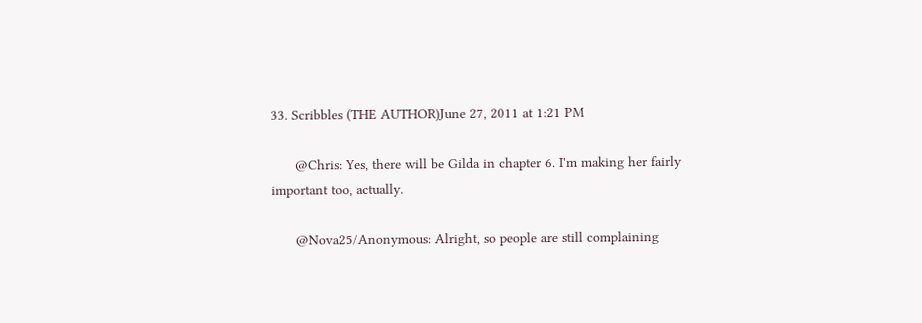33. Scribbles (THE AUTHOR)June 27, 2011 at 1:21 PM

      @Chris: Yes, there will be Gilda in chapter 6. I'm making her fairly important too, actually.

      @Nova25/Anonymous: Alright, so people are still complaining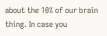about the 10% of our brain thing. In case you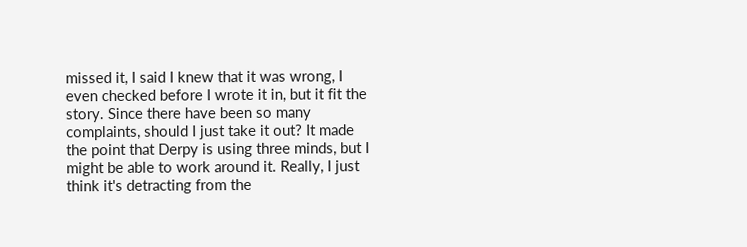missed it, I said I knew that it was wrong, I even checked before I wrote it in, but it fit the story. Since there have been so many complaints, should I just take it out? It made the point that Derpy is using three minds, but I might be able to work around it. Really, I just think it's detracting from the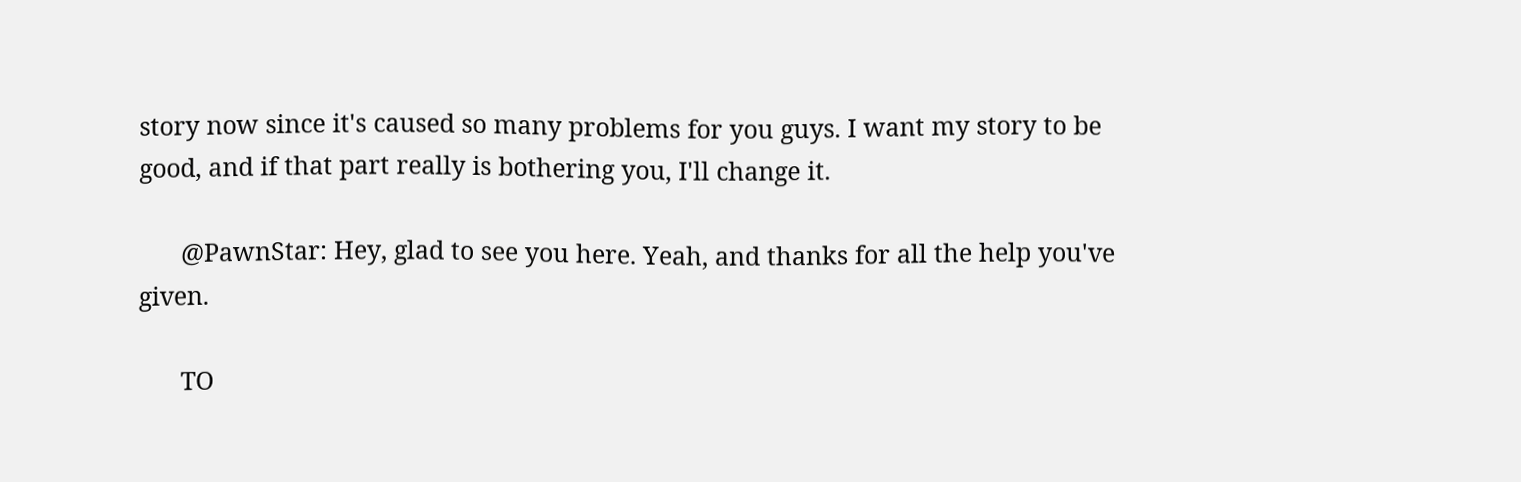story now since it's caused so many problems for you guys. I want my story to be good, and if that part really is bothering you, I'll change it.

      @PawnStar: Hey, glad to see you here. Yeah, and thanks for all the help you've given.

      TO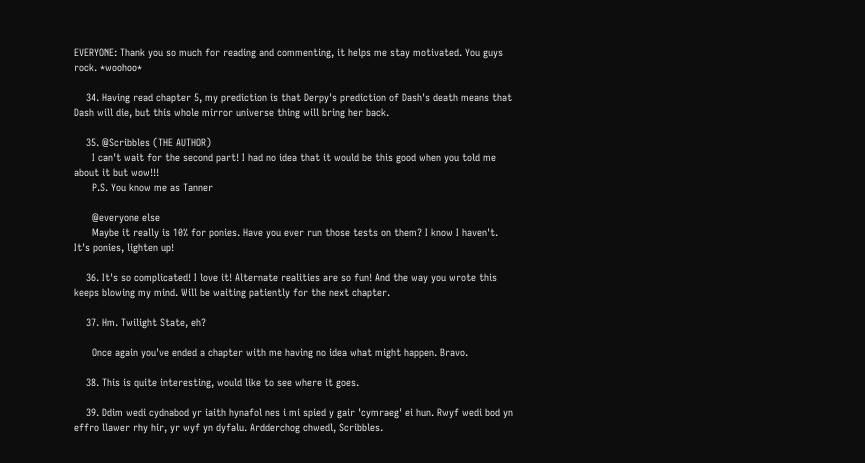EVERYONE: Thank you so much for reading and commenting, it helps me stay motivated. You guys rock. *woohoo*

    34. Having read chapter 5, my prediction is that Derpy's prediction of Dash's death means that Dash will die, but this whole mirror universe thing will bring her back.

    35. @Scribbles (THE AUTHOR)
      I can't wait for the second part! I had no idea that it would be this good when you told me about it but wow!!!
      P.S. You know me as Tanner

      @everyone else
      Maybe it really is 10% for ponies. Have you ever run those tests on them? I know I haven't. It's ponies, lighten up!

    36. It's so complicated! I love it! Alternate realities are so fun! And the way you wrote this keeps blowing my mind. Will be waiting patiently for the next chapter.

    37. Hm. Twilight State, eh?

      Once again you've ended a chapter with me having no idea what might happen. Bravo.

    38. This is quite interesting, would like to see where it goes.

    39. Ddim wedi cydnabod yr iaith hynafol nes i mi spied y gair 'cymraeg' ei hun. Rwyf wedi bod yn effro llawer rhy hir, yr wyf yn dyfalu. Ardderchog chwedl, Scribbles.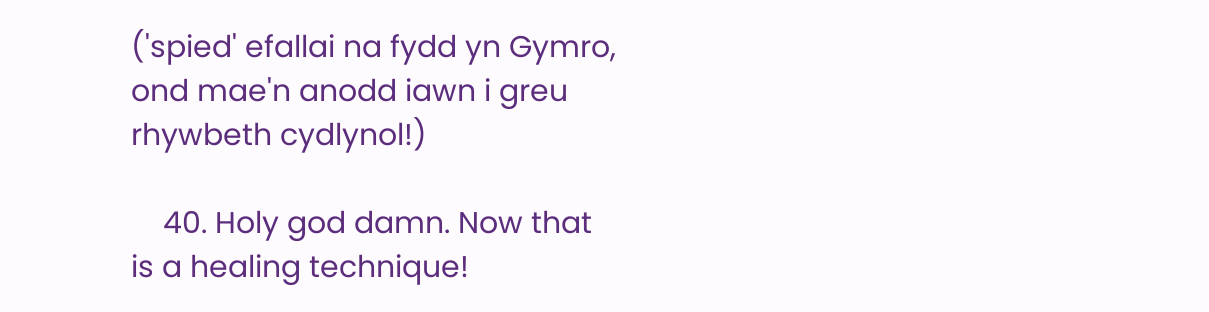('spied' efallai na fydd yn Gymro, ond mae'n anodd iawn i greu rhywbeth cydlynol!)

    40. Holy god damn. Now that is a healing technique!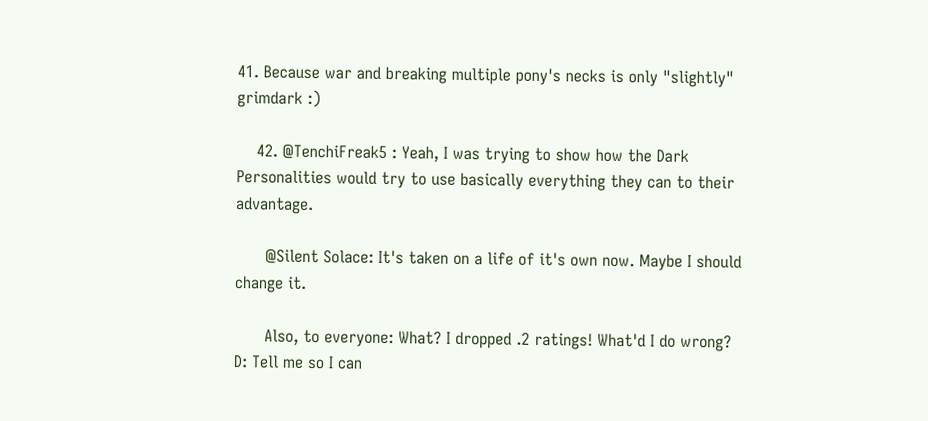41. Because war and breaking multiple pony's necks is only "slightly" grimdark :)

    42. @TenchiFreak5 : Yeah, I was trying to show how the Dark Personalities would try to use basically everything they can to their advantage.

      @Silent Solace: It's taken on a life of it's own now. Maybe I should change it.

      Also, to everyone: What? I dropped .2 ratings! What'd I do wrong? D: Tell me so I can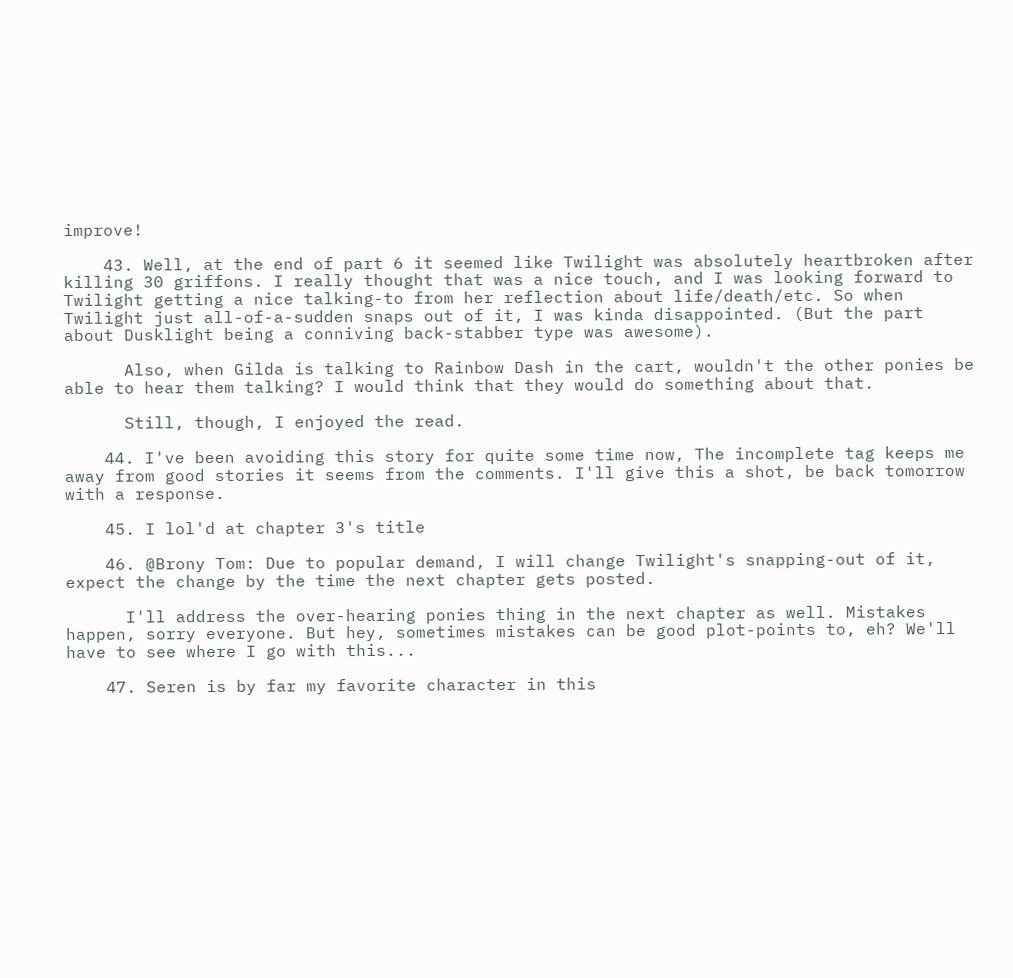improve!

    43. Well, at the end of part 6 it seemed like Twilight was absolutely heartbroken after killing 30 griffons. I really thought that was a nice touch, and I was looking forward to Twilight getting a nice talking-to from her reflection about life/death/etc. So when Twilight just all-of-a-sudden snaps out of it, I was kinda disappointed. (But the part about Dusklight being a conniving back-stabber type was awesome).

      Also, when Gilda is talking to Rainbow Dash in the cart, wouldn't the other ponies be able to hear them talking? I would think that they would do something about that.

      Still, though, I enjoyed the read.

    44. I've been avoiding this story for quite some time now, The incomplete tag keeps me away from good stories it seems from the comments. I'll give this a shot, be back tomorrow with a response.

    45. I lol'd at chapter 3's title

    46. @Brony Tom: Due to popular demand, I will change Twilight's snapping-out of it, expect the change by the time the next chapter gets posted.

      I'll address the over-hearing ponies thing in the next chapter as well. Mistakes happen, sorry everyone. But hey, sometimes mistakes can be good plot-points to, eh? We'll have to see where I go with this...

    47. Seren is by far my favorite character in this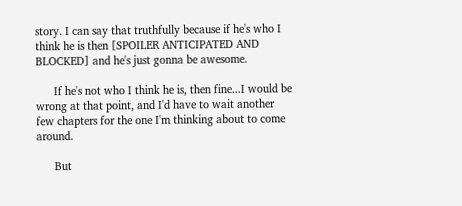story. I can say that truthfully because if he's who I think he is then [SPOILER ANTICIPATED AND BLOCKED] and he's just gonna be awesome.

      If he's not who I think he is, then fine...I would be wrong at that point, and I'd have to wait another few chapters for the one I'm thinking about to come around.

      But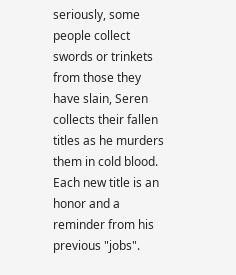seriously, some people collect swords or trinkets from those they have slain, Seren collects their fallen titles as he murders them in cold blood. Each new title is an honor and a reminder from his previous "jobs".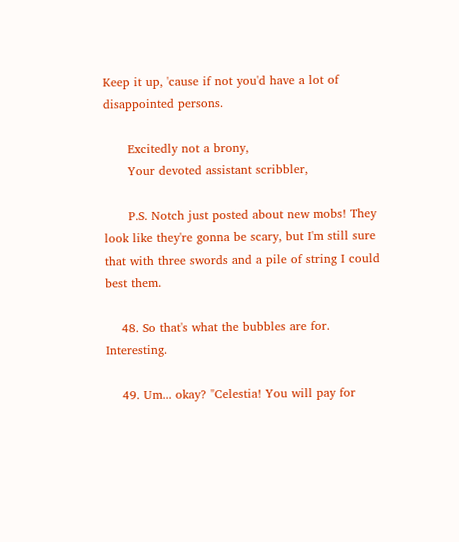Keep it up, 'cause if not you'd have a lot of disappointed persons.

      Excitedly not a brony,
      Your devoted assistant scribbler,

      P.S. Notch just posted about new mobs! They look like they're gonna be scary, but I'm still sure that with three swords and a pile of string I could best them.

    48. So that's what the bubbles are for. Interesting.

    49. Um... okay? "Celestia! You will pay for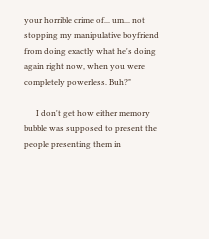your horrible crime of... um... not stopping my manipulative boyfriend from doing exactly what he's doing again right now, when you were completely powerless. Buh?"

      I don't get how either memory bubble was supposed to present the people presenting them in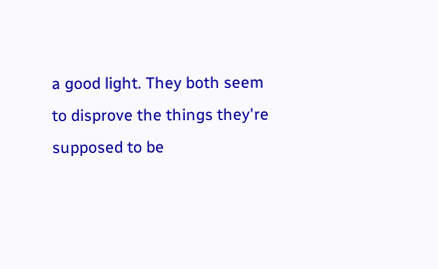a good light. They both seem to disprove the things they're supposed to be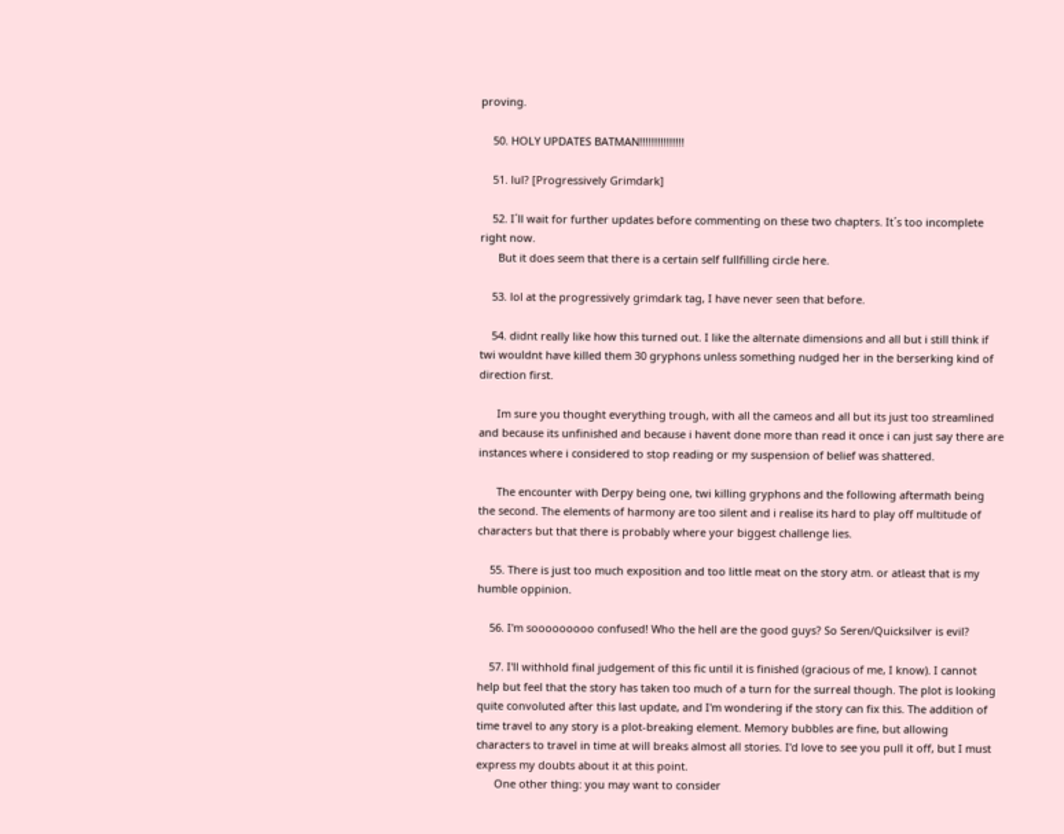proving.

    50. HOLY UPDATES BATMAN!!!!!!!!!!!!!!!

    51. lul? [Progressively Grimdark]

    52. I´ll wait for further updates before commenting on these two chapters. It´s too incomplete right now.
      But it does seem that there is a certain self fullfilling circle here.

    53. lol at the progressively grimdark tag, I have never seen that before.

    54. didnt really like how this turned out. I like the alternate dimensions and all but i still think if twi wouldnt have killed them 30 gryphons unless something nudged her in the berserking kind of direction first.

      Im sure you thought everything trough, with all the cameos and all but its just too streamlined and because its unfinished and because i havent done more than read it once i can just say there are instances where i considered to stop reading or my suspension of belief was shattered.

      The encounter with Derpy being one, twi killing gryphons and the following aftermath being the second. The elements of harmony are too silent and i realise its hard to play off multitude of characters but that there is probably where your biggest challenge lies.

    55. There is just too much exposition and too little meat on the story atm. or atleast that is my humble oppinion.

    56. I'm sooooooooo confused! Who the hell are the good guys? So Seren/Quicksilver is evil?

    57. I'll withhold final judgement of this fic until it is finished (gracious of me, I know). I cannot help but feel that the story has taken too much of a turn for the surreal though. The plot is looking quite convoluted after this last update, and I'm wondering if the story can fix this. The addition of time travel to any story is a plot-breaking element. Memory bubbles are fine, but allowing characters to travel in time at will breaks almost all stories. I'd love to see you pull it off, but I must express my doubts about it at this point.
      One other thing: you may want to consider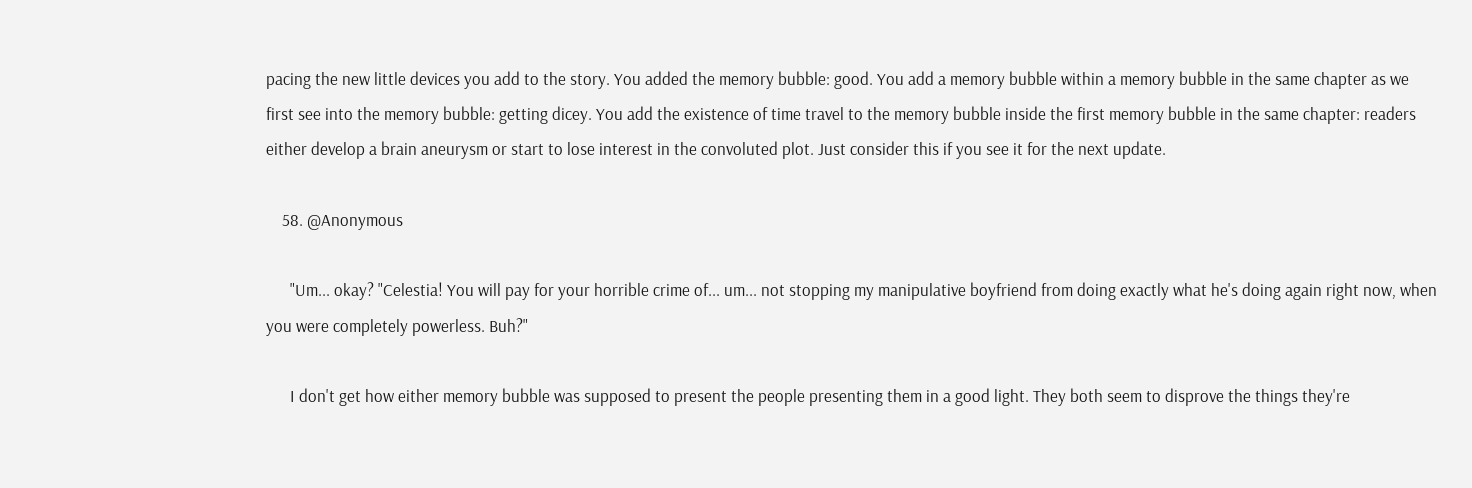pacing the new little devices you add to the story. You added the memory bubble: good. You add a memory bubble within a memory bubble in the same chapter as we first see into the memory bubble: getting dicey. You add the existence of time travel to the memory bubble inside the first memory bubble in the same chapter: readers either develop a brain aneurysm or start to lose interest in the convoluted plot. Just consider this if you see it for the next update.

    58. @Anonymous

      "Um... okay? "Celestia! You will pay for your horrible crime of... um... not stopping my manipulative boyfriend from doing exactly what he's doing again right now, when you were completely powerless. Buh?"

      I don't get how either memory bubble was supposed to present the people presenting them in a good light. They both seem to disprove the things they're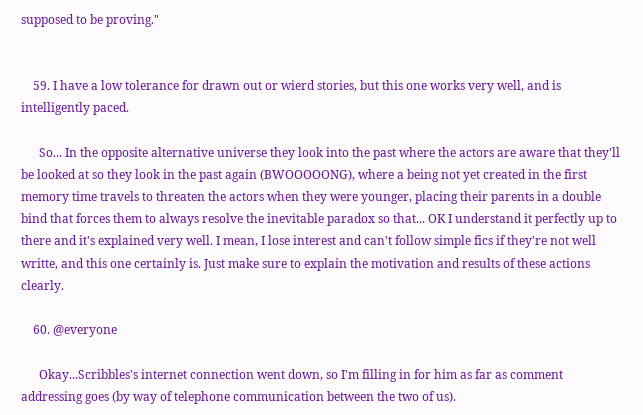supposed to be proving."


    59. I have a low tolerance for drawn out or wierd stories, but this one works very well, and is intelligently paced.

      So... In the opposite alternative universe they look into the past where the actors are aware that they'll be looked at so they look in the past again (BWOOOOONG), where a being not yet created in the first memory time travels to threaten the actors when they were younger, placing their parents in a double bind that forces them to always resolve the inevitable paradox so that... OK I understand it perfectly up to there and it's explained very well. I mean, I lose interest and can't follow simple fics if they're not well writte, and this one certainly is. Just make sure to explain the motivation and results of these actions clearly.

    60. @everyone

      Okay...Scribbles's internet connection went down, so I'm filling in for him as far as comment addressing goes (by way of telephone communication between the two of us).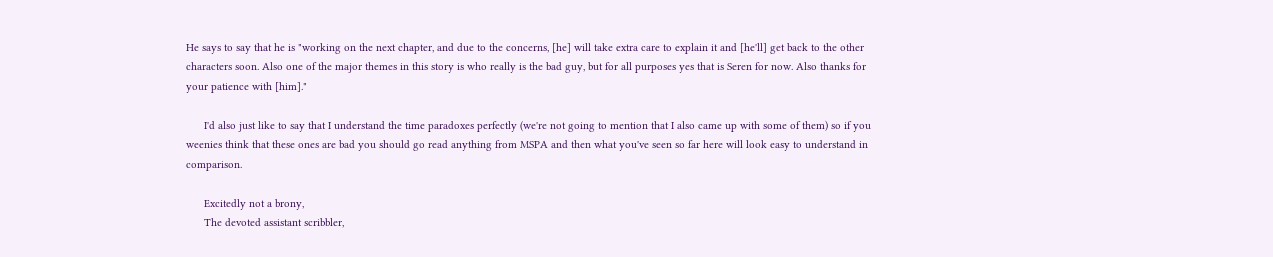He says to say that he is "working on the next chapter, and due to the concerns, [he] will take extra care to explain it and [he'll] get back to the other characters soon. Also one of the major themes in this story is who really is the bad guy, but for all purposes yes that is Seren for now. Also thanks for your patience with [him]."

      I'd also just like to say that I understand the time paradoxes perfectly (we're not going to mention that I also came up with some of them) so if you weenies think that these ones are bad you should go read anything from MSPA and then what you've seen so far here will look easy to understand in comparison.

      Excitedly not a brony,
      The devoted assistant scribbler,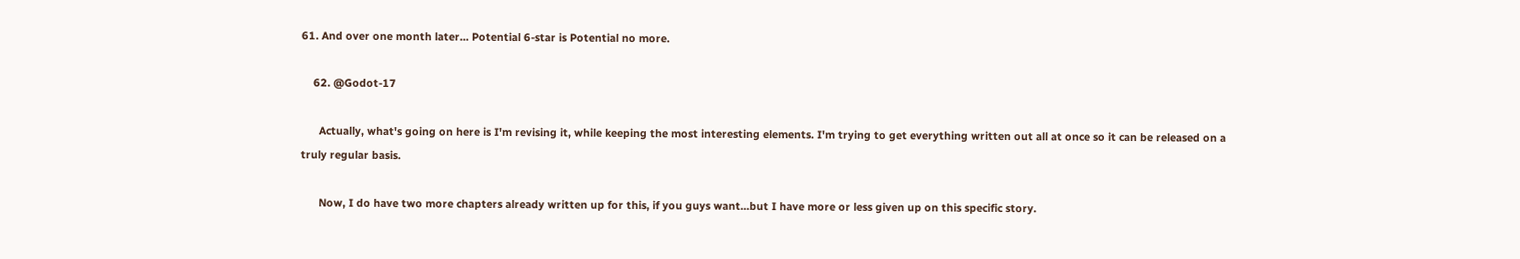61. And over one month later... Potential 6-star is Potential no more.

    62. @Godot-17

      Actually, what's going on here is I'm revising it, while keeping the most interesting elements. I'm trying to get everything written out all at once so it can be released on a truly regular basis.

      Now, I do have two more chapters already written up for this, if you guys want...but I have more or less given up on this specific story.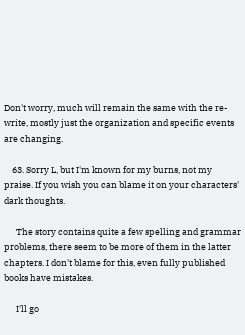Don't worry, much will remain the same with the re-write, mostly just the organization and specific events are changing.

    63. Sorry L, but I'm known for my burns, not my praise. If you wish you can blame it on your characters' dark thoughts.

      The story contains quite a few spelling and grammar problems, there seem to be more of them in the latter chapters. I don't blame for this, even fully published books have mistakes.

      I'll go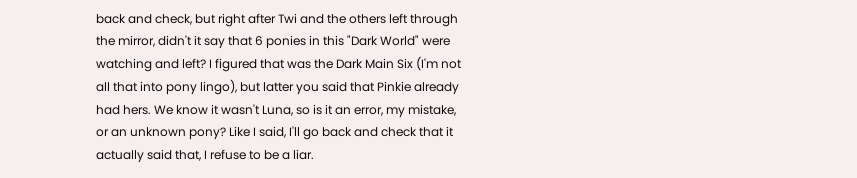back and check, but right after Twi and the others left through the mirror, didn't it say that 6 ponies in this "Dark World" were watching and left? I figured that was the Dark Main Six (I'm not all that into pony lingo), but latter you said that Pinkie already had hers. We know it wasn't Luna, so is it an error, my mistake, or an unknown pony? Like I said, I'll go back and check that it actually said that, I refuse to be a liar.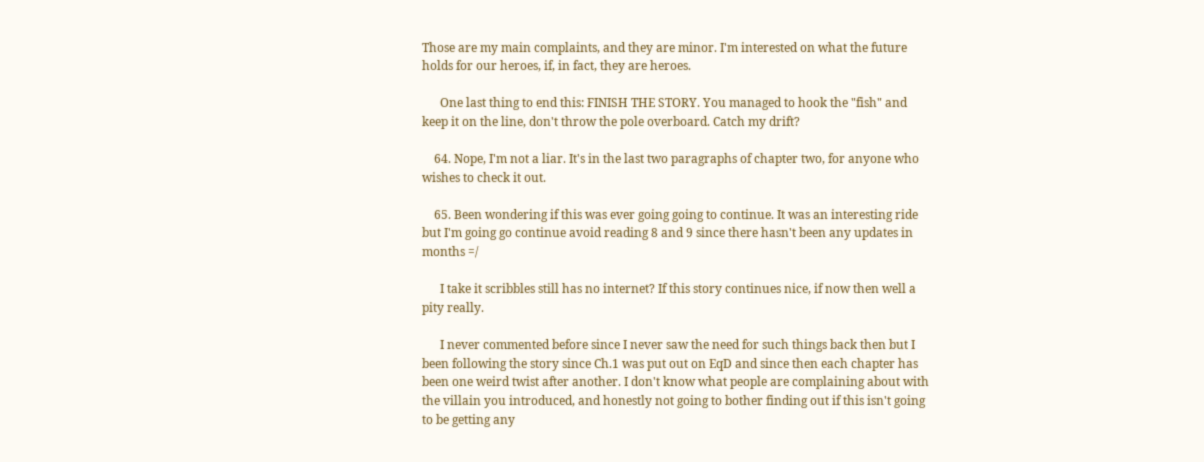Those are my main complaints, and they are minor. I'm interested on what the future holds for our heroes, if, in fact, they are heroes.

      One last thing to end this: FINISH THE STORY. You managed to hook the "fish" and keep it on the line, don't throw the pole overboard. Catch my drift?

    64. Nope, I'm not a liar. It's in the last two paragraphs of chapter two, for anyone who wishes to check it out.

    65. Been wondering if this was ever going going to continue. It was an interesting ride but I'm going go continue avoid reading 8 and 9 since there hasn't been any updates in months =/

      I take it scribbles still has no internet? If this story continues nice, if now then well a pity really.

      I never commented before since I never saw the need for such things back then but I been following the story since Ch.1 was put out on EqD and since then each chapter has been one weird twist after another. I don't know what people are complaining about with the villain you introduced, and honestly not going to bother finding out if this isn't going to be getting any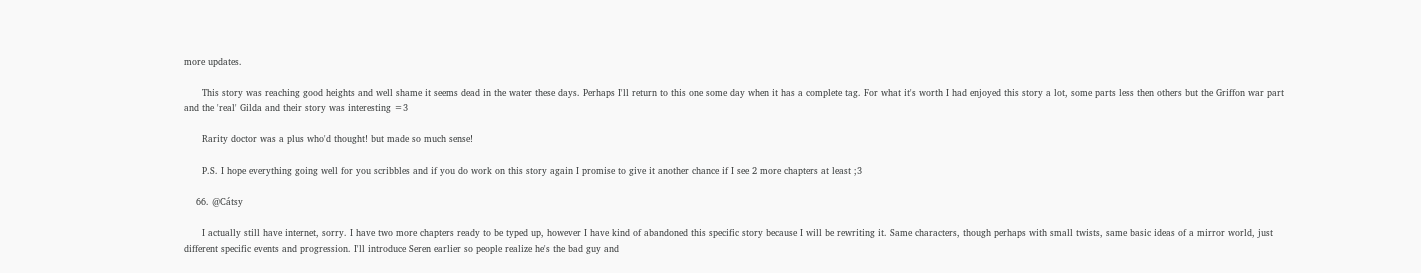more updates.

      This story was reaching good heights and well shame it seems dead in the water these days. Perhaps I'll return to this one some day when it has a complete tag. For what it's worth I had enjoyed this story a lot, some parts less then others but the Griffon war part and the 'real' Gilda and their story was interesting =3

      Rarity doctor was a plus who'd thought! but made so much sense!

      P.S. I hope everything going well for you scribbles and if you do work on this story again I promise to give it another chance if I see 2 more chapters at least ;3

    66. @Cátsy

      I actually still have internet, sorry. I have two more chapters ready to be typed up, however I have kind of abandoned this specific story because I will be rewriting it. Same characters, though perhaps with small twists, same basic ideas of a mirror world, just different specific events and progression. I'll introduce Seren earlier so people realize he's the bad guy and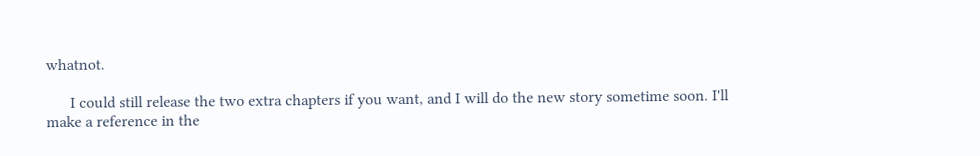whatnot.

      I could still release the two extra chapters if you want, and I will do the new story sometime soon. I'll make a reference in the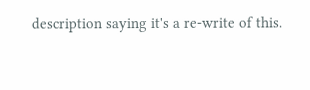description saying it's a re-write of this.